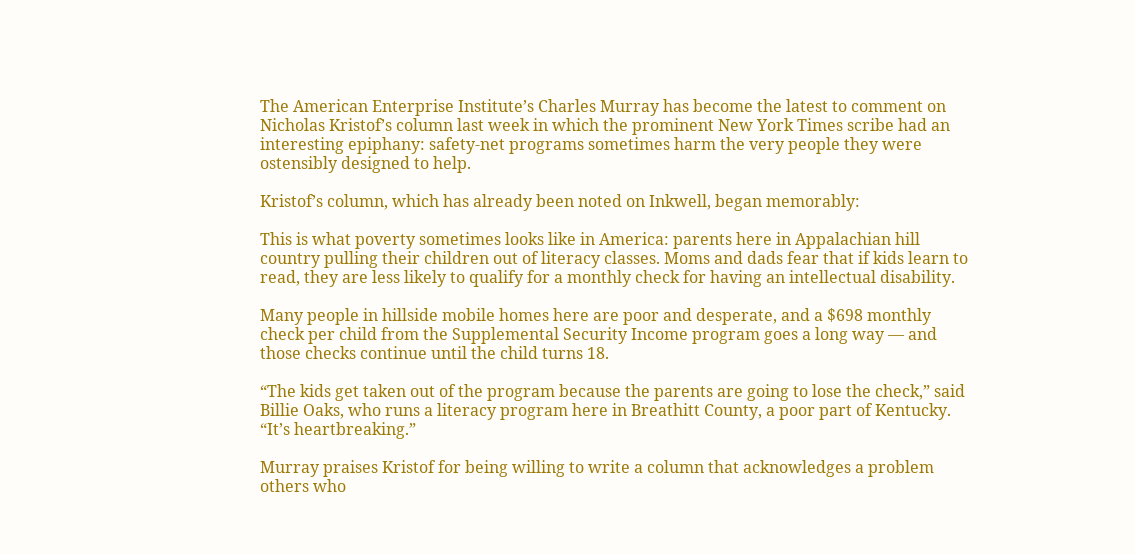The American Enterprise Institute’s Charles Murray has become the latest to comment on Nicholas Kristof’s column last week in which the prominent New York Times scribe had an interesting epiphany: safety-net programs sometimes harm the very people they were ostensibly designed to help.

Kristof’s column, which has already been noted on Inkwell, began memorably:

This is what poverty sometimes looks like in America: parents here in Appalachian hill country pulling their children out of literacy classes. Moms and dads fear that if kids learn to read, they are less likely to qualify for a monthly check for having an intellectual disability.

Many people in hillside mobile homes here are poor and desperate, and a $698 monthly check per child from the Supplemental Security Income program goes a long way — and those checks continue until the child turns 18.

“The kids get taken out of the program because the parents are going to lose the check,” said Billie Oaks, who runs a literacy program here in Breathitt County, a poor part of Kentucky. “It’s heartbreaking.”

Murray praises Kristof for being willing to write a column that acknowledges a problem others who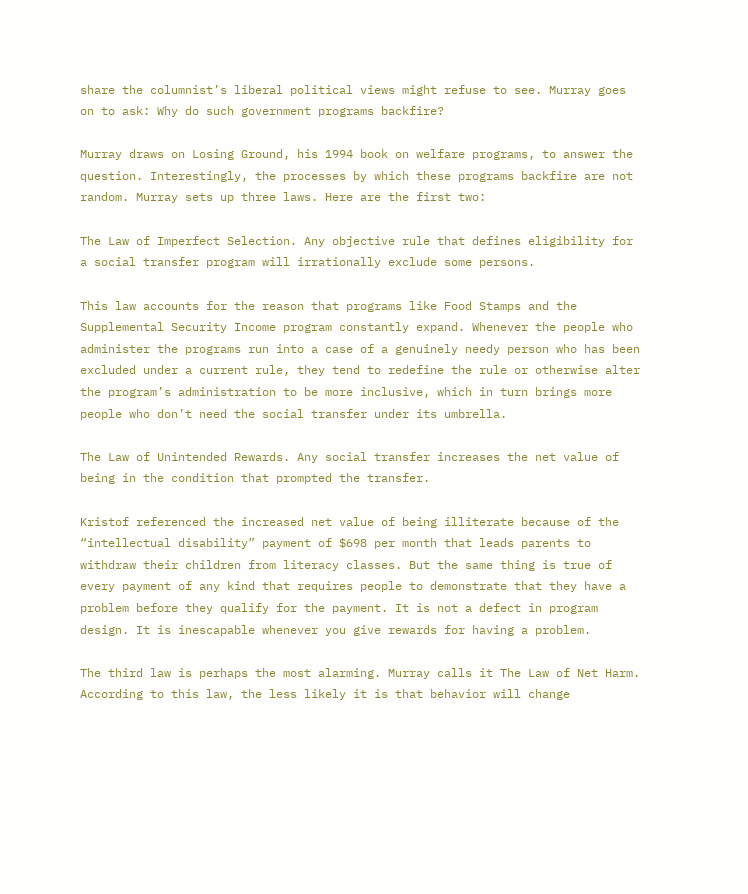share the columnist’s liberal political views might refuse to see. Murray goes on to ask: Why do such government programs backfire?

Murray draws on Losing Ground, his 1994 book on welfare programs, to answer the question. Interestingly, the processes by which these programs backfire are not random. Murray sets up three laws. Here are the first two:

The Law of Imperfect Selection. Any objective rule that defines eligibility for a social transfer program will irrationally exclude some persons.

This law accounts for the reason that programs like Food Stamps and the Supplemental Security Income program constantly expand. Whenever the people who administer the programs run into a case of a genuinely needy person who has been excluded under a current rule, they tend to redefine the rule or otherwise alter the program’s administration to be more inclusive, which in turn brings more people who don’t need the social transfer under its umbrella.

The Law of Unintended Rewards. Any social transfer increases the net value of being in the condition that prompted the transfer.

Kristof referenced the increased net value of being illiterate because of the “intellectual disability” payment of $698 per month that leads parents to withdraw their children from literacy classes. But the same thing is true of every payment of any kind that requires people to demonstrate that they have a problem before they qualify for the payment. It is not a defect in program design. It is inescapable whenever you give rewards for having a problem.

The third law is perhaps the most alarming. Murray calls it The Law of Net Harm. According to this law, the less likely it is that behavior will change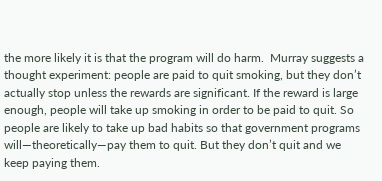the more likely it is that the program will do harm.  Murray suggests a thought experiment: people are paid to quit smoking, but they don’t actually stop unless the rewards are significant. If the reward is large enough, people will take up smoking in order to be paid to quit. So people are likely to take up bad habits so that government programs will—theoretically—pay them to quit. But they don’t quit and we keep paying them.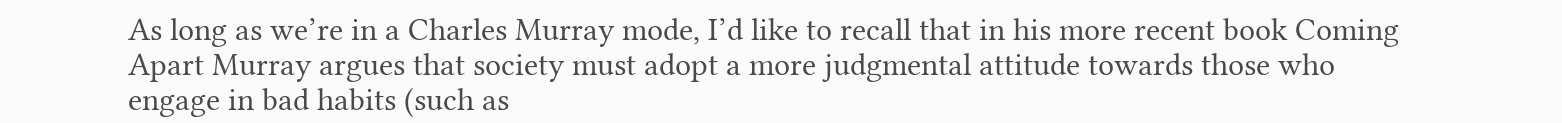As long as we’re in a Charles Murray mode, I’d like to recall that in his more recent book Coming Apart Murray argues that society must adopt a more judgmental attitude towards those who engage in bad habits (such as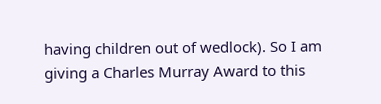having children out of wedlock). So I am giving a Charles Murray Award to this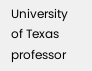University of Texas professor